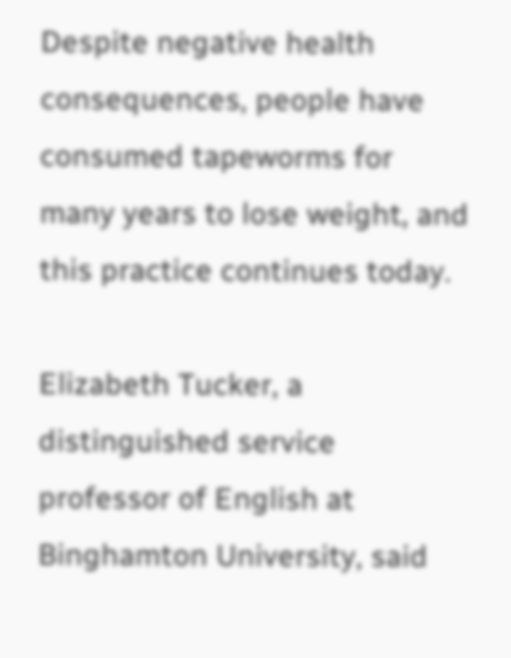Despite negative health consequences, people have consumed tapeworms for many years to lose weight, and this practice continues today.

Elizabeth Tucker, a distinguished service professor of English at Binghamton University, said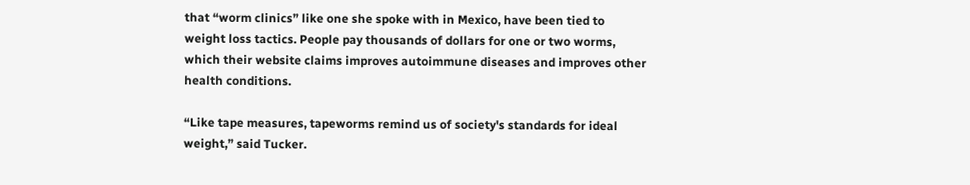that “worm clinics” like one she spoke with in Mexico, have been tied to weight loss tactics. People pay thousands of dollars for one or two worms, which their website claims improves autoimmune diseases and improves other health conditions.

“Like tape measures, tapeworms remind us of society's standards for ideal weight,” said Tucker.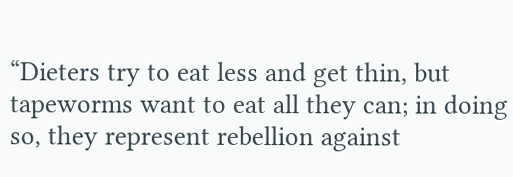“Dieters try to eat less and get thin, but tapeworms want to eat all they can; in doing so, they represent rebellion against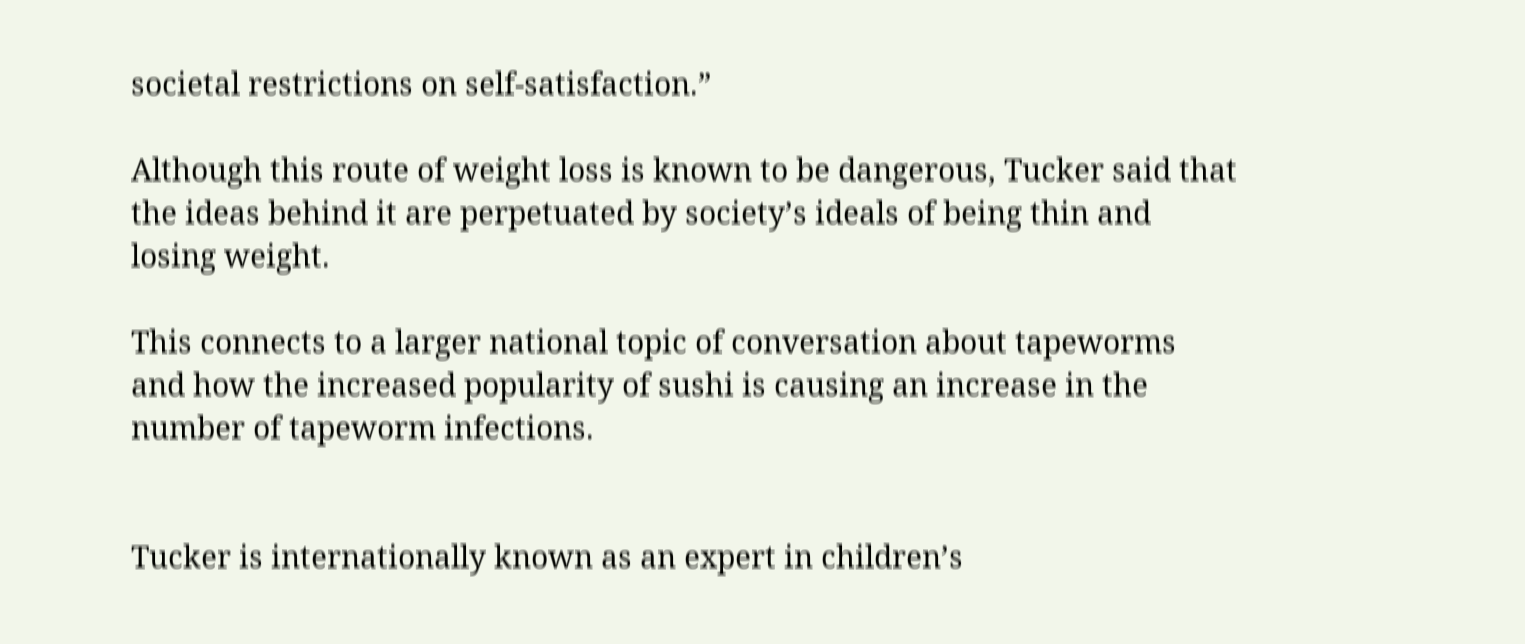societal restrictions on self-satisfaction.”

Although this route of weight loss is known to be dangerous, Tucker said that the ideas behind it are perpetuated by society’s ideals of being thin and losing weight.

This connects to a larger national topic of conversation about tapeworms and how the increased popularity of sushi is causing an increase in the number of tapeworm infections.


Tucker is internationally known as an expert in children’s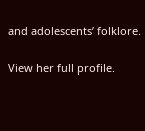and adolescents’ folklore.

View her full profile.